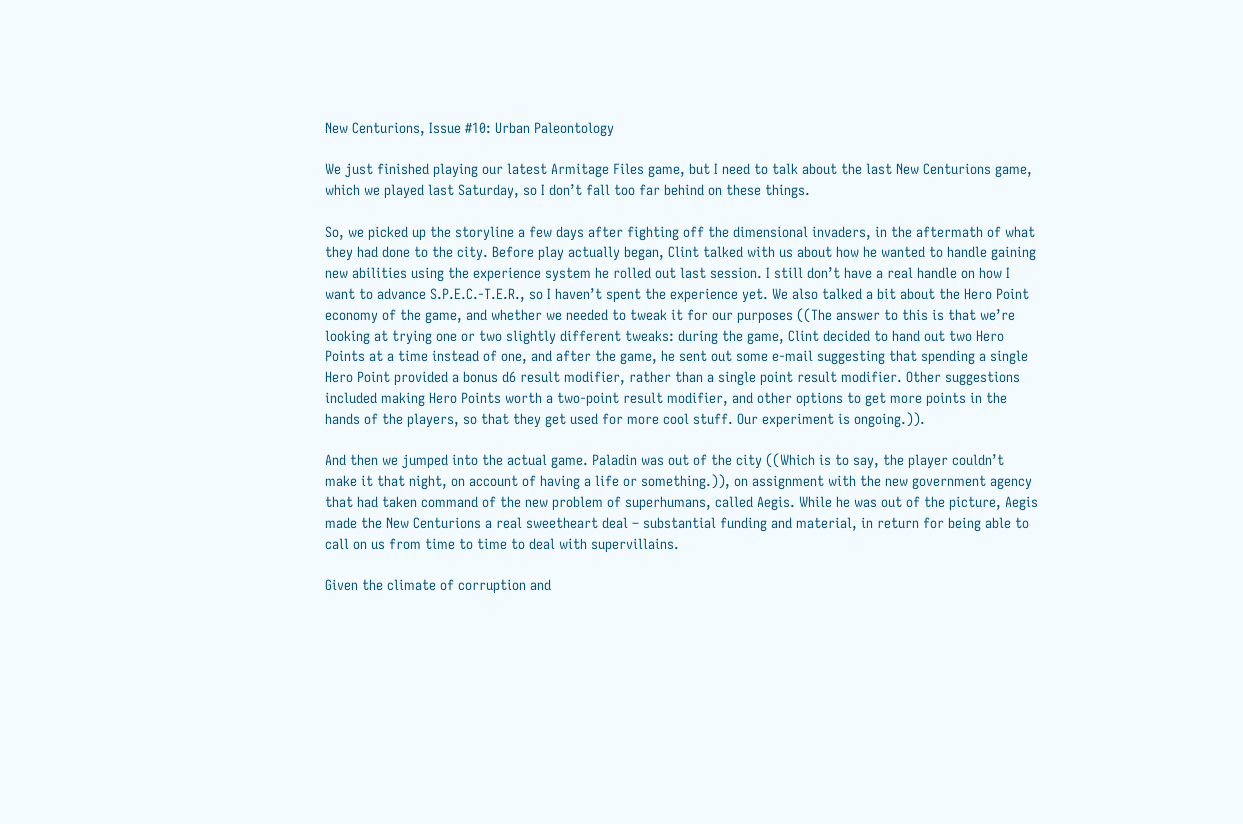New Centurions, Issue #10: Urban Paleontology

We just finished playing our latest Armitage Files game, but I need to talk about the last New Centurions game, which we played last Saturday, so I don’t fall too far behind on these things.

So, we picked up the storyline a few days after fighting off the dimensional invaders, in the aftermath of what they had done to the city. Before play actually began, Clint talked with us about how he wanted to handle gaining new abilities using the experience system he rolled out last session. I still don’t have a real handle on how I want to advance S.P.E.C.-T.E.R., so I haven’t spent the experience yet. We also talked a bit about the Hero Point economy of the game, and whether we needed to tweak it for our purposes ((The answer to this is that we’re looking at trying one or two slightly different tweaks: during the game, Clint decided to hand out two Hero Points at a time instead of one, and after the game, he sent out some e-mail suggesting that spending a single Hero Point provided a bonus d6 result modifier, rather than a single point result modifier. Other suggestions included making Hero Points worth a two-point result modifier, and other options to get more points in the hands of the players, so that they get used for more cool stuff. Our experiment is ongoing.)).

And then we jumped into the actual game. Paladin was out of the city ((Which is to say, the player couldn’t make it that night, on account of having a life or something.)), on assignment with the new government agency that had taken command of the new problem of superhumans, called Aegis. While he was out of the picture, Aegis made the New Centurions a real sweetheart deal – substantial funding and material, in return for being able to call on us from time to time to deal with supervillains.

Given the climate of corruption and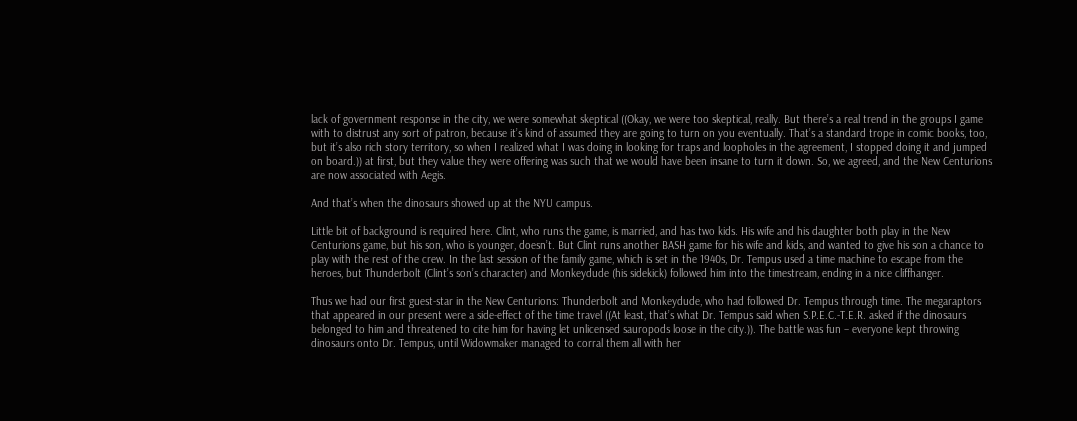lack of government response in the city, we were somewhat skeptical ((Okay, we were too skeptical, really. But there’s a real trend in the groups I game with to distrust any sort of patron, because it’s kind of assumed they are going to turn on you eventually. That’s a standard trope in comic books, too, but it’s also rich story territory, so when I realized what I was doing in looking for traps and loopholes in the agreement, I stopped doing it and jumped on board.)) at first, but they value they were offering was such that we would have been insane to turn it down. So, we agreed, and the New Centurions are now associated with Aegis.

And that’s when the dinosaurs showed up at the NYU campus.

Little bit of background is required here. Clint, who runs the game, is married, and has two kids. His wife and his daughter both play in the New Centurions game, but his son, who is younger, doesn’t. But Clint runs another BASH game for his wife and kids, and wanted to give his son a chance to play with the rest of the crew. In the last session of the family game, which is set in the 1940s, Dr. Tempus used a time machine to escape from the heroes, but Thunderbolt (Clint’s son’s character) and Monkeydude (his sidekick) followed him into the timestream, ending in a nice cliffhanger.

Thus we had our first guest-star in the New Centurions: Thunderbolt and Monkeydude, who had followed Dr. Tempus through time. The megaraptors that appeared in our present were a side-effect of the time travel ((At least, that’s what Dr. Tempus said when S.P.E.C.-T.E.R. asked if the dinosaurs belonged to him and threatened to cite him for having let unlicensed sauropods loose in the city.)). The battle was fun – everyone kept throwing dinosaurs onto Dr. Tempus, until Widowmaker managed to corral them all with her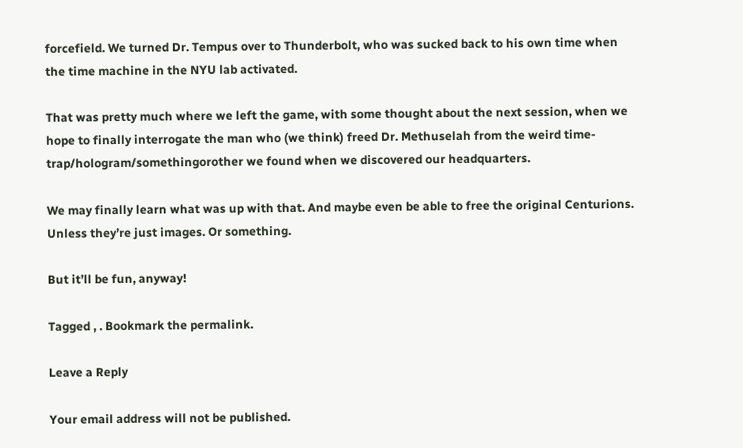forcefield. We turned Dr. Tempus over to Thunderbolt, who was sucked back to his own time when the time machine in the NYU lab activated.

That was pretty much where we left the game, with some thought about the next session, when we hope to finally interrogate the man who (we think) freed Dr. Methuselah from the weird time-trap/hologram/somethingorother we found when we discovered our headquarters.

We may finally learn what was up with that. And maybe even be able to free the original Centurions. Unless they’re just images. Or something.

But it’ll be fun, anyway!

Tagged , . Bookmark the permalink.

Leave a Reply

Your email address will not be published.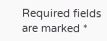Required fields are marked *